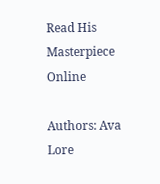Read His Masterpiece Online

Authors: Ava Lore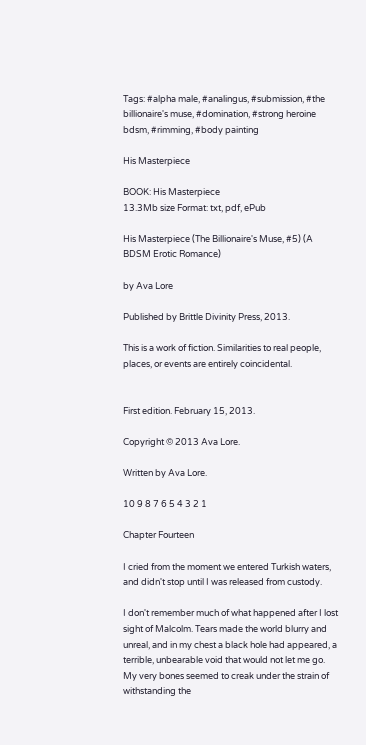Tags: #alpha male, #analingus, #submission, #the billionaire's muse, #domination, #strong heroine bdsm, #rimming, #body painting

His Masterpiece

BOOK: His Masterpiece
13.3Mb size Format: txt, pdf, ePub

His Masterpiece (The Billionaire's Muse, #5) (A BDSM Erotic Romance)

by Ava Lore

Published by Brittle Divinity Press, 2013.

This is a work of fiction. Similarities to real people, places, or events are entirely coincidental.


First edition. February 15, 2013.

Copyright © 2013 Ava Lore.

Written by Ava Lore.

10 9 8 7 6 5 4 3 2 1

Chapter Fourteen

I cried from the moment we entered Turkish waters, and didn't stop until I was released from custody.

I don't remember much of what happened after I lost sight of Malcolm. Tears made the world blurry and unreal, and in my chest a black hole had appeared, a terrible, unbearable void that would not let me go. My very bones seemed to creak under the strain of withstanding the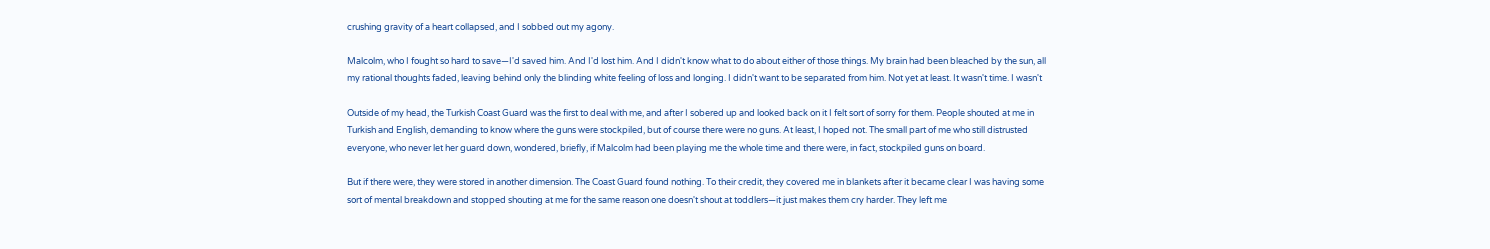crushing gravity of a heart collapsed, and I sobbed out my agony.

Malcolm, who I fought so hard to save—I'd saved him. And I'd lost him. And I didn't know what to do about either of those things. My brain had been bleached by the sun, all my rational thoughts faded, leaving behind only the blinding white feeling of loss and longing. I didn't want to be separated from him. Not yet at least. It wasn't time. I wasn't

Outside of my head, the Turkish Coast Guard was the first to deal with me, and after I sobered up and looked back on it I felt sort of sorry for them. People shouted at me in Turkish and English, demanding to know where the guns were stockpiled, but of course there were no guns. At least, I hoped not. The small part of me who still distrusted everyone, who never let her guard down, wondered, briefly, if Malcolm had been playing me the whole time and there were, in fact, stockpiled guns on board.

But if there were, they were stored in another dimension. The Coast Guard found nothing. To their credit, they covered me in blankets after it became clear I was having some sort of mental breakdown and stopped shouting at me for the same reason one doesn't shout at toddlers—it just makes them cry harder. They left me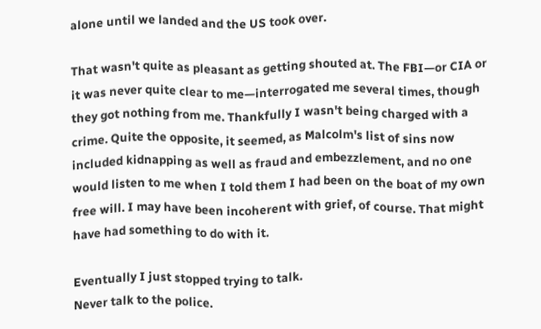alone until we landed and the US took over.

That wasn't quite as pleasant as getting shouted at. The FBI—or CIA or
it was never quite clear to me—interrogated me several times, though they got nothing from me. Thankfully I wasn't being charged with a crime. Quite the opposite, it seemed, as Malcolm's list of sins now included kidnapping as well as fraud and embezzlement, and no one would listen to me when I told them I had been on the boat of my own free will. I may have been incoherent with grief, of course. That might have had something to do with it.

Eventually I just stopped trying to talk.
Never talk to the police.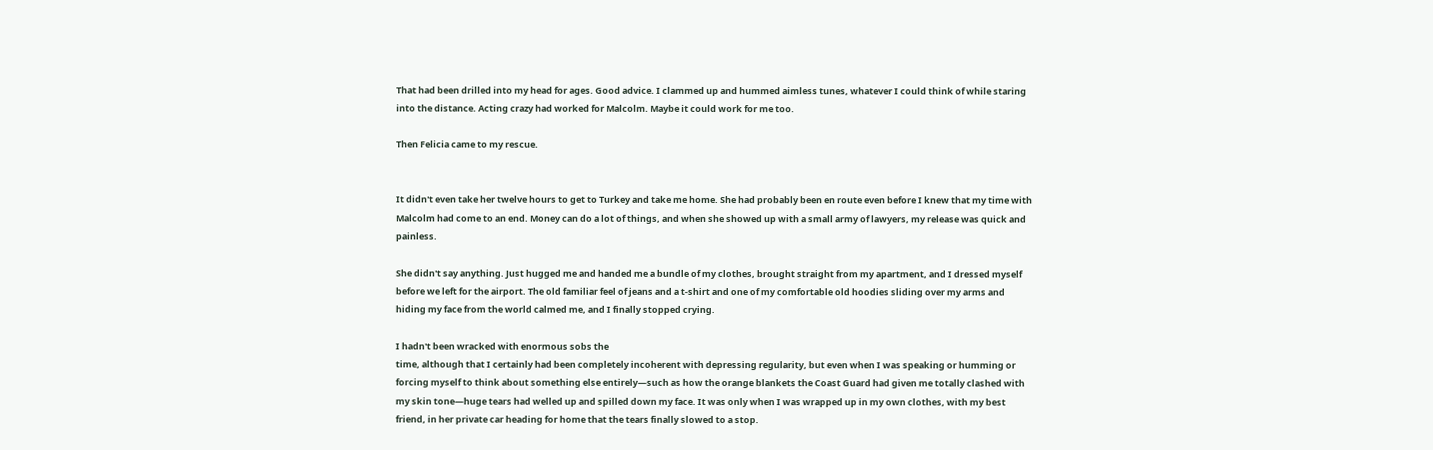That had been drilled into my head for ages. Good advice. I clammed up and hummed aimless tunes, whatever I could think of while staring into the distance. Acting crazy had worked for Malcolm. Maybe it could work for me too.

Then Felicia came to my rescue.


It didn't even take her twelve hours to get to Turkey and take me home. She had probably been en route even before I knew that my time with Malcolm had come to an end. Money can do a lot of things, and when she showed up with a small army of lawyers, my release was quick and painless.

She didn't say anything. Just hugged me and handed me a bundle of my clothes, brought straight from my apartment, and I dressed myself before we left for the airport. The old familiar feel of jeans and a t-shirt and one of my comfortable old hoodies sliding over my arms and hiding my face from the world calmed me, and I finally stopped crying.

I hadn't been wracked with enormous sobs the
time, although that I certainly had been completely incoherent with depressing regularity, but even when I was speaking or humming or forcing myself to think about something else entirely—such as how the orange blankets the Coast Guard had given me totally clashed with my skin tone—huge tears had welled up and spilled down my face. It was only when I was wrapped up in my own clothes, with my best friend, in her private car heading for home that the tears finally slowed to a stop.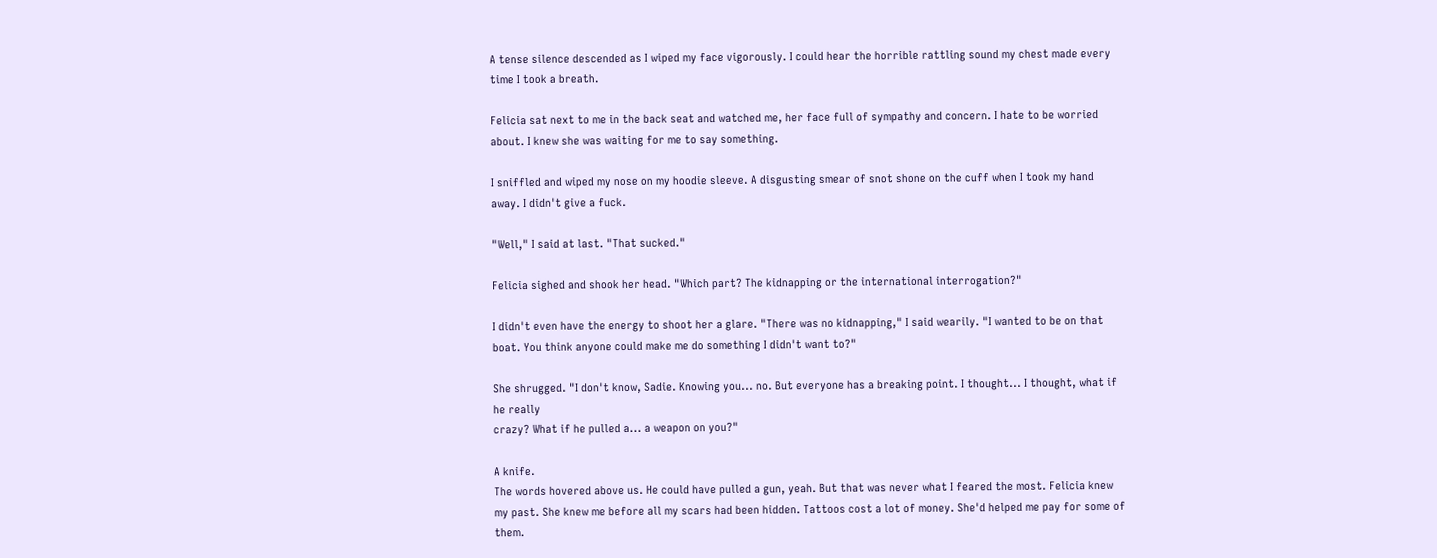A tense silence descended as I wiped my face vigorously. I could hear the horrible rattling sound my chest made every time I took a breath.

Felicia sat next to me in the back seat and watched me, her face full of sympathy and concern. I hate to be worried about. I knew she was waiting for me to say something.

I sniffled and wiped my nose on my hoodie sleeve. A disgusting smear of snot shone on the cuff when I took my hand away. I didn't give a fuck.

"Well," I said at last. "That sucked."

Felicia sighed and shook her head. "Which part? The kidnapping or the international interrogation?"

I didn't even have the energy to shoot her a glare. "There was no kidnapping," I said wearily. "I wanted to be on that boat. You think anyone could make me do something I didn't want to?"

She shrugged. "I don't know, Sadie. Knowing you... no. But everyone has a breaking point. I thought... I thought, what if he really
crazy? What if he pulled a... a weapon on you?"

A knife.
The words hovered above us. He could have pulled a gun, yeah. But that was never what I feared the most. Felicia knew my past. She knew me before all my scars had been hidden. Tattoos cost a lot of money. She'd helped me pay for some of them.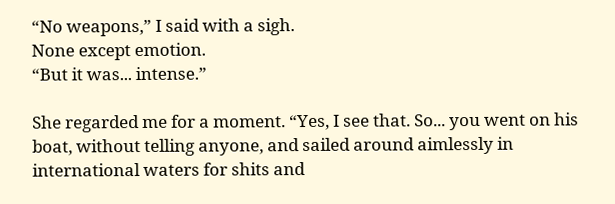“No weapons,” I said with a sigh.
None except emotion.
“But it was... intense.”

She regarded me for a moment. “Yes, I see that. So... you went on his boat, without telling anyone, and sailed around aimlessly in international waters for shits and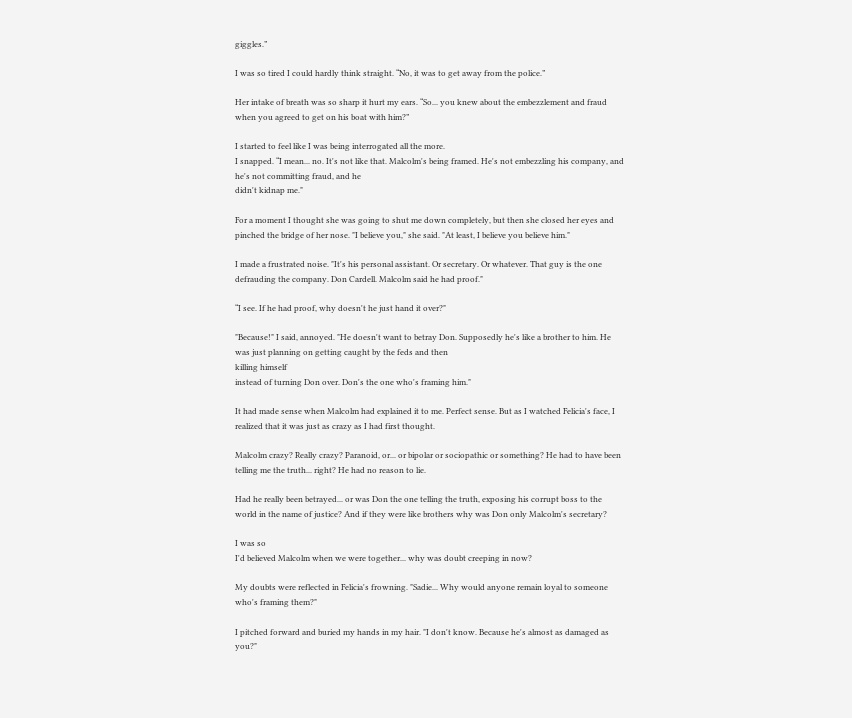giggles.”

I was so tired I could hardly think straight. “No, it was to get away from the police.”

Her intake of breath was so sharp it hurt my ears. “So... you knew about the embezzlement and fraud when you agreed to get on his boat with him?”

I started to feel like I was being interrogated all the more.
I snapped. “I mean... no. It's not like that. Malcolm's being framed. He's not embezzling his company, and he's not committing fraud, and he
didn't kidnap me."

For a moment I thought she was going to shut me down completely, but then she closed her eyes and pinched the bridge of her nose. "I believe you," she said. "At least, I believe you believe him."

I made a frustrated noise. "It's his personal assistant. Or secretary. Or whatever. That guy is the one defrauding the company. Don Cardell. Malcolm said he had proof."

“I see. If he had proof, why doesn't he just hand it over?"

"Because!" I said, annoyed. "He doesn't want to betray Don. Supposedly he's like a brother to him. He was just planning on getting caught by the feds and then
killing himself
instead of turning Don over. Don's the one who's framing him."

It had made sense when Malcolm had explained it to me. Perfect sense. But as I watched Felicia's face, I realized that it was just as crazy as I had first thought.

Malcolm crazy? Really crazy? Paranoid, or... or bipolar or sociopathic or something? He had to have been telling me the truth... right? He had no reason to lie.

Had he really been betrayed... or was Don the one telling the truth, exposing his corrupt boss to the world in the name of justice? And if they were like brothers why was Don only Malcolm's secretary?

I was so
I'd believed Malcolm when we were together... why was doubt creeping in now?

My doubts were reflected in Felicia's frowning. "Sadie... Why would anyone remain loyal to someone who's framing them?"

I pitched forward and buried my hands in my hair. "I don't know. Because he's almost as damaged as you?"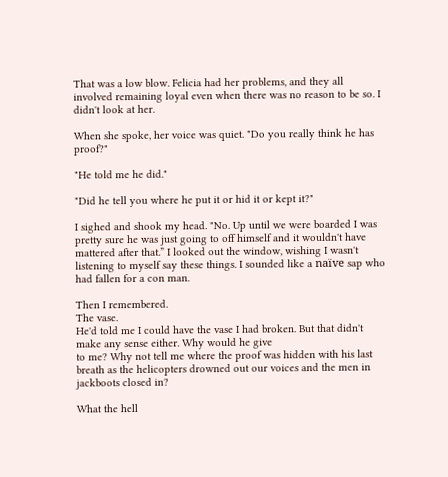That was a low blow. Felicia had her problems, and they all involved remaining loyal even when there was no reason to be so. I didn't look at her.

When she spoke, her voice was quiet. "Do you really think he has proof?"

"He told me he did."

"Did he tell you where he put it or hid it or kept it?"

I sighed and shook my head. "No. Up until we were boarded I was pretty sure he was just going to off himself and it wouldn't have mattered after that.” I looked out the window, wishing I wasn't listening to myself say these things. I sounded like a naïve sap who had fallen for a con man.

Then I remembered.
The vase.
He'd told me I could have the vase I had broken. But that didn't make any sense either. Why would he give
to me? Why not tell me where the proof was hidden with his last breath as the helicopters drowned out our voices and the men in jackboots closed in?

What the hell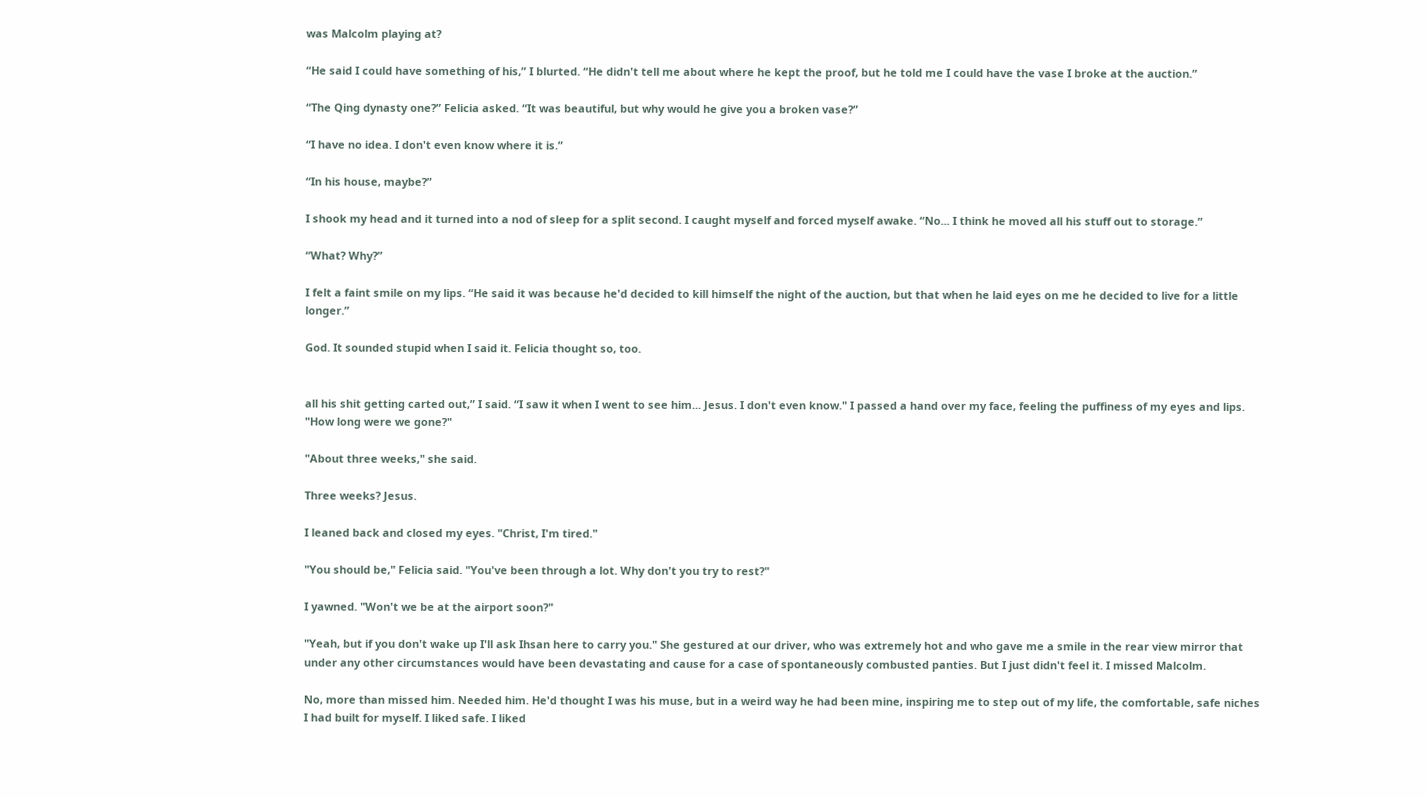was Malcolm playing at?

“He said I could have something of his,” I blurted. “He didn't tell me about where he kept the proof, but he told me I could have the vase I broke at the auction.”

“The Qing dynasty one?” Felicia asked. “It was beautiful, but why would he give you a broken vase?”

“I have no idea. I don't even know where it is.”

“In his house, maybe?”

I shook my head and it turned into a nod of sleep for a split second. I caught myself and forced myself awake. “No... I think he moved all his stuff out to storage.”

“What? Why?”

I felt a faint smile on my lips. “He said it was because he'd decided to kill himself the night of the auction, but that when he laid eyes on me he decided to live for a little longer.”

God. It sounded stupid when I said it. Felicia thought so, too.


all his shit getting carted out,” I said. “I saw it when I went to see him... Jesus. I don't even know." I passed a hand over my face, feeling the puffiness of my eyes and lips. "How long were we gone?"

"About three weeks," she said.

Three weeks? Jesus.

I leaned back and closed my eyes. "Christ, I'm tired."

"You should be," Felicia said. "You've been through a lot. Why don't you try to rest?"

I yawned. "Won't we be at the airport soon?"

"Yeah, but if you don't wake up I'll ask Ihsan here to carry you." She gestured at our driver, who was extremely hot and who gave me a smile in the rear view mirror that under any other circumstances would have been devastating and cause for a case of spontaneously combusted panties. But I just didn't feel it. I missed Malcolm.

No, more than missed him. Needed him. He'd thought I was his muse, but in a weird way he had been mine, inspiring me to step out of my life, the comfortable, safe niches I had built for myself. I liked safe. I liked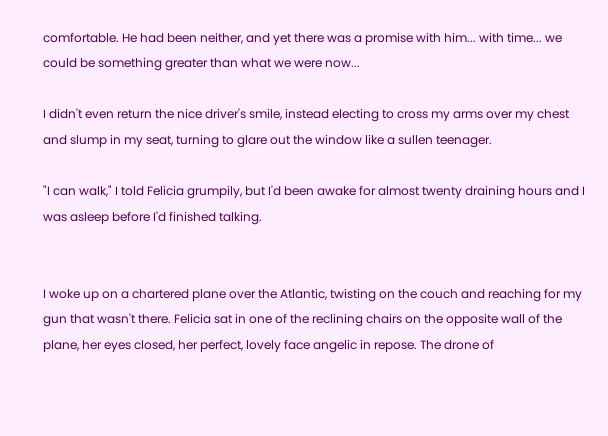comfortable. He had been neither, and yet there was a promise with him... with time... we could be something greater than what we were now...

I didn't even return the nice driver's smile, instead electing to cross my arms over my chest and slump in my seat, turning to glare out the window like a sullen teenager.

"I can walk," I told Felicia grumpily, but I'd been awake for almost twenty draining hours and I was asleep before I'd finished talking.


I woke up on a chartered plane over the Atlantic, twisting on the couch and reaching for my gun that wasn't there. Felicia sat in one of the reclining chairs on the opposite wall of the plane, her eyes closed, her perfect, lovely face angelic in repose. The drone of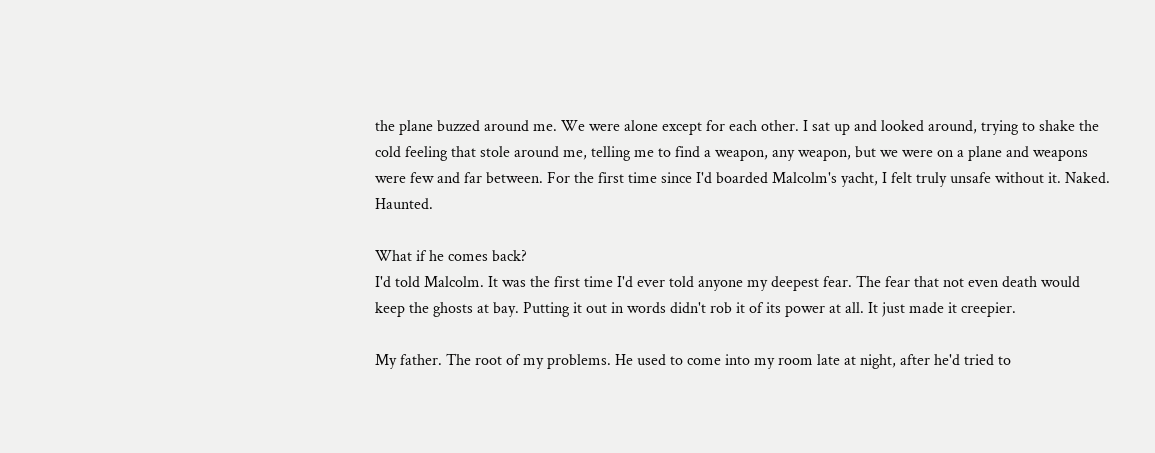the plane buzzed around me. We were alone except for each other. I sat up and looked around, trying to shake the cold feeling that stole around me, telling me to find a weapon, any weapon, but we were on a plane and weapons were few and far between. For the first time since I'd boarded Malcolm's yacht, I felt truly unsafe without it. Naked. Haunted.

What if he comes back?
I'd told Malcolm. It was the first time I'd ever told anyone my deepest fear. The fear that not even death would keep the ghosts at bay. Putting it out in words didn't rob it of its power at all. It just made it creepier.

My father. The root of my problems. He used to come into my room late at night, after he'd tried to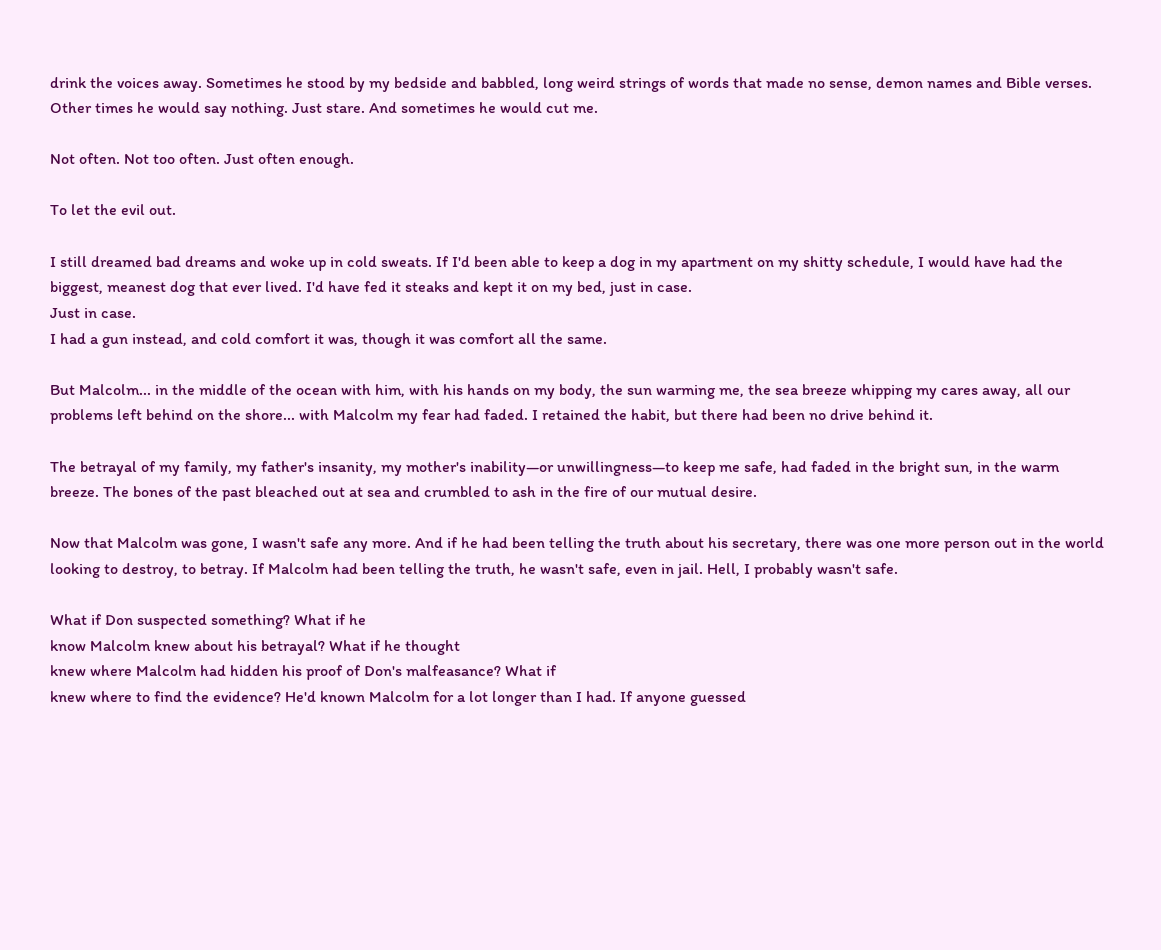drink the voices away. Sometimes he stood by my bedside and babbled, long weird strings of words that made no sense, demon names and Bible verses. Other times he would say nothing. Just stare. And sometimes he would cut me.

Not often. Not too often. Just often enough.

To let the evil out.

I still dreamed bad dreams and woke up in cold sweats. If I'd been able to keep a dog in my apartment on my shitty schedule, I would have had the biggest, meanest dog that ever lived. I'd have fed it steaks and kept it on my bed, just in case.
Just in case.
I had a gun instead, and cold comfort it was, though it was comfort all the same.

But Malcolm... in the middle of the ocean with him, with his hands on my body, the sun warming me, the sea breeze whipping my cares away, all our problems left behind on the shore... with Malcolm my fear had faded. I retained the habit, but there had been no drive behind it.

The betrayal of my family, my father's insanity, my mother's inability—or unwillingness—to keep me safe, had faded in the bright sun, in the warm breeze. The bones of the past bleached out at sea and crumbled to ash in the fire of our mutual desire.

Now that Malcolm was gone, I wasn't safe any more. And if he had been telling the truth about his secretary, there was one more person out in the world looking to destroy, to betray. If Malcolm had been telling the truth, he wasn't safe, even in jail. Hell, I probably wasn't safe.

What if Don suspected something? What if he
know Malcolm knew about his betrayal? What if he thought
knew where Malcolm had hidden his proof of Don's malfeasance? What if
knew where to find the evidence? He'd known Malcolm for a lot longer than I had. If anyone guessed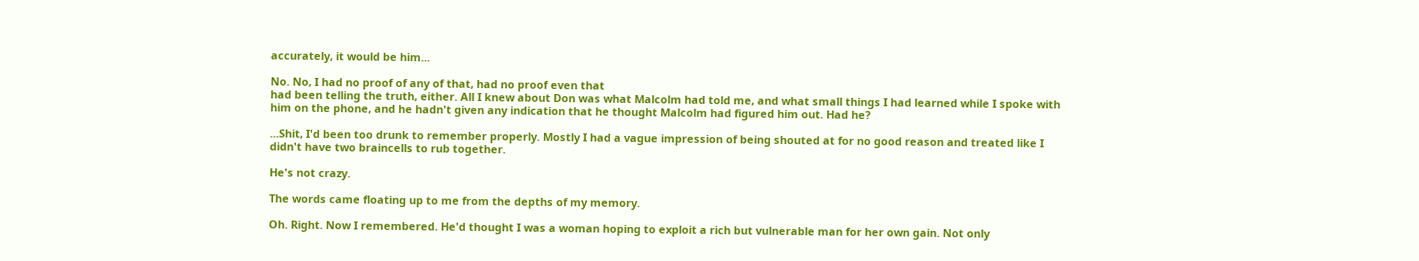accurately, it would be him...

No. No, I had no proof of any of that, had no proof even that
had been telling the truth, either. All I knew about Don was what Malcolm had told me, and what small things I had learned while I spoke with him on the phone, and he hadn't given any indication that he thought Malcolm had figured him out. Had he?

...Shit, I'd been too drunk to remember properly. Mostly I had a vague impression of being shouted at for no good reason and treated like I didn't have two braincells to rub together.

He's not crazy.

The words came floating up to me from the depths of my memory.

Oh. Right. Now I remembered. He'd thought I was a woman hoping to exploit a rich but vulnerable man for her own gain. Not only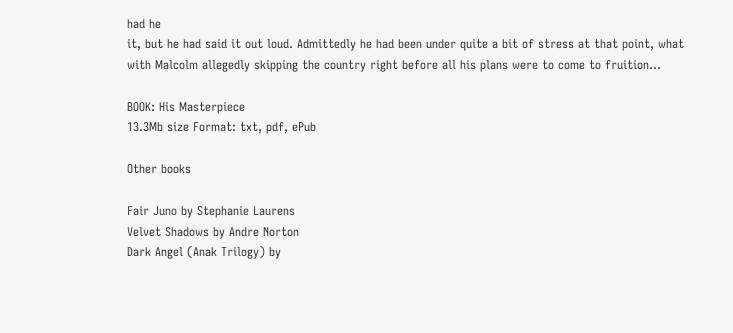had he
it, but he had said it out loud. Admittedly he had been under quite a bit of stress at that point, what with Malcolm allegedly skipping the country right before all his plans were to come to fruition...

BOOK: His Masterpiece
13.3Mb size Format: txt, pdf, ePub

Other books

Fair Juno by Stephanie Laurens
Velvet Shadows by Andre Norton
Dark Angel (Anak Trilogy) by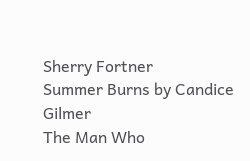Sherry Fortner
Summer Burns by Candice Gilmer
The Man Who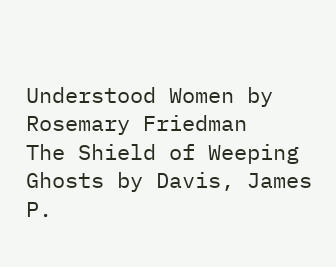Understood Women by Rosemary Friedman
The Shield of Weeping Ghosts by Davis, James P.